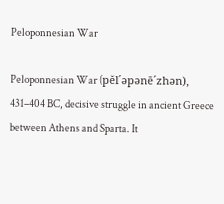Peloponnesian War

Peloponnesian War (pĕl´əpənē´zhən), 431–404 BC, decisive struggle in ancient Greece between Athens and Sparta. It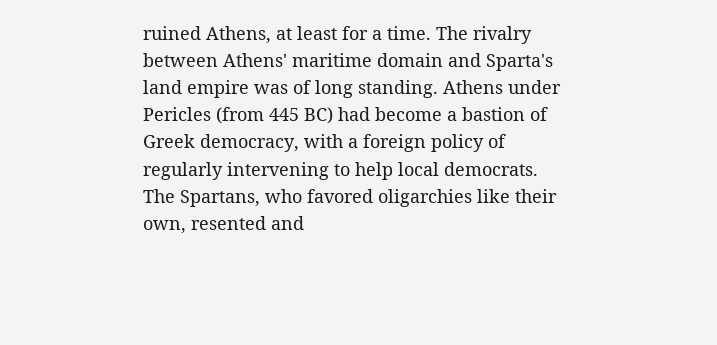ruined Athens, at least for a time. The rivalry between Athens' maritime domain and Sparta's land empire was of long standing. Athens under Pericles (from 445 BC) had become a bastion of Greek democracy, with a foreign policy of regularly intervening to help local democrats. The Spartans, who favored oligarchies like their own, resented and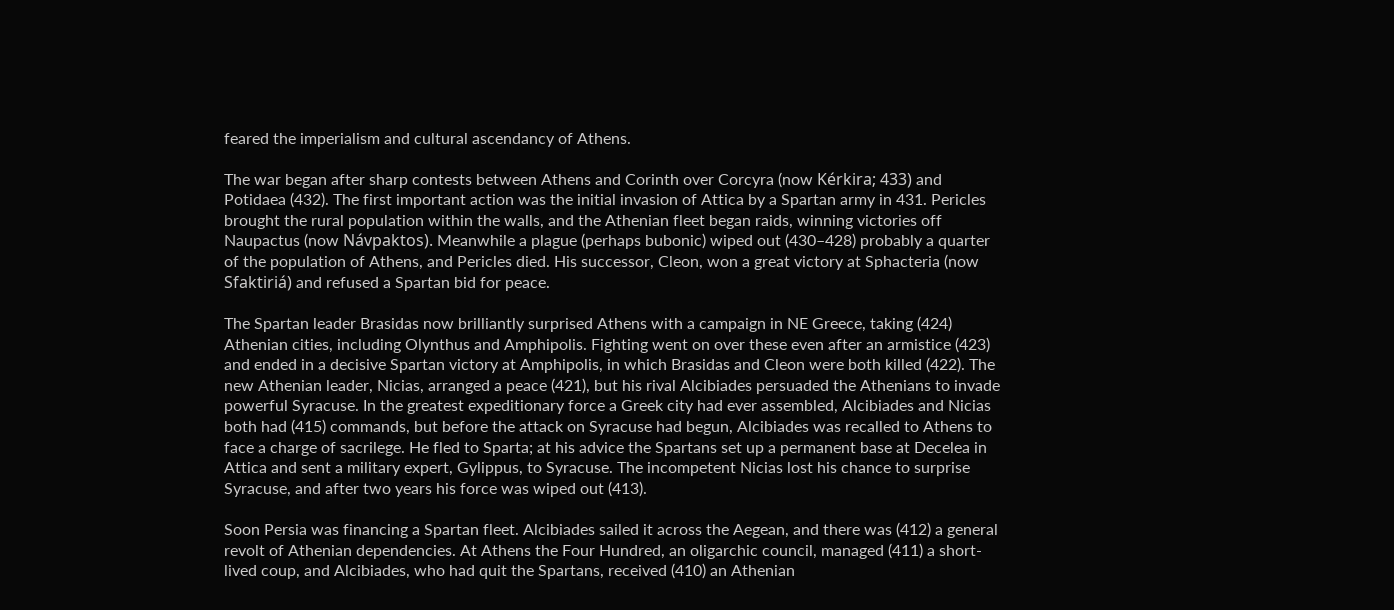feared the imperialism and cultural ascendancy of Athens.

The war began after sharp contests between Athens and Corinth over Corcyra (now Kérkira; 433) and Potidaea (432). The first important action was the initial invasion of Attica by a Spartan army in 431. Pericles brought the rural population within the walls, and the Athenian fleet began raids, winning victories off Naupactus (now Návpaktos). Meanwhile a plague (perhaps bubonic) wiped out (430–428) probably a quarter of the population of Athens, and Pericles died. His successor, Cleon, won a great victory at Sphacteria (now Sfaktiriá) and refused a Spartan bid for peace.

The Spartan leader Brasidas now brilliantly surprised Athens with a campaign in NE Greece, taking (424) Athenian cities, including Olynthus and Amphipolis. Fighting went on over these even after an armistice (423) and ended in a decisive Spartan victory at Amphipolis, in which Brasidas and Cleon were both killed (422). The new Athenian leader, Nicias, arranged a peace (421), but his rival Alcibiades persuaded the Athenians to invade powerful Syracuse. In the greatest expeditionary force a Greek city had ever assembled, Alcibiades and Nicias both had (415) commands, but before the attack on Syracuse had begun, Alcibiades was recalled to Athens to face a charge of sacrilege. He fled to Sparta; at his advice the Spartans set up a permanent base at Decelea in Attica and sent a military expert, Gylippus, to Syracuse. The incompetent Nicias lost his chance to surprise Syracuse, and after two years his force was wiped out (413).

Soon Persia was financing a Spartan fleet. Alcibiades sailed it across the Aegean, and there was (412) a general revolt of Athenian dependencies. At Athens the Four Hundred, an oligarchic council, managed (411) a short-lived coup, and Alcibiades, who had quit the Spartans, received (410) an Athenian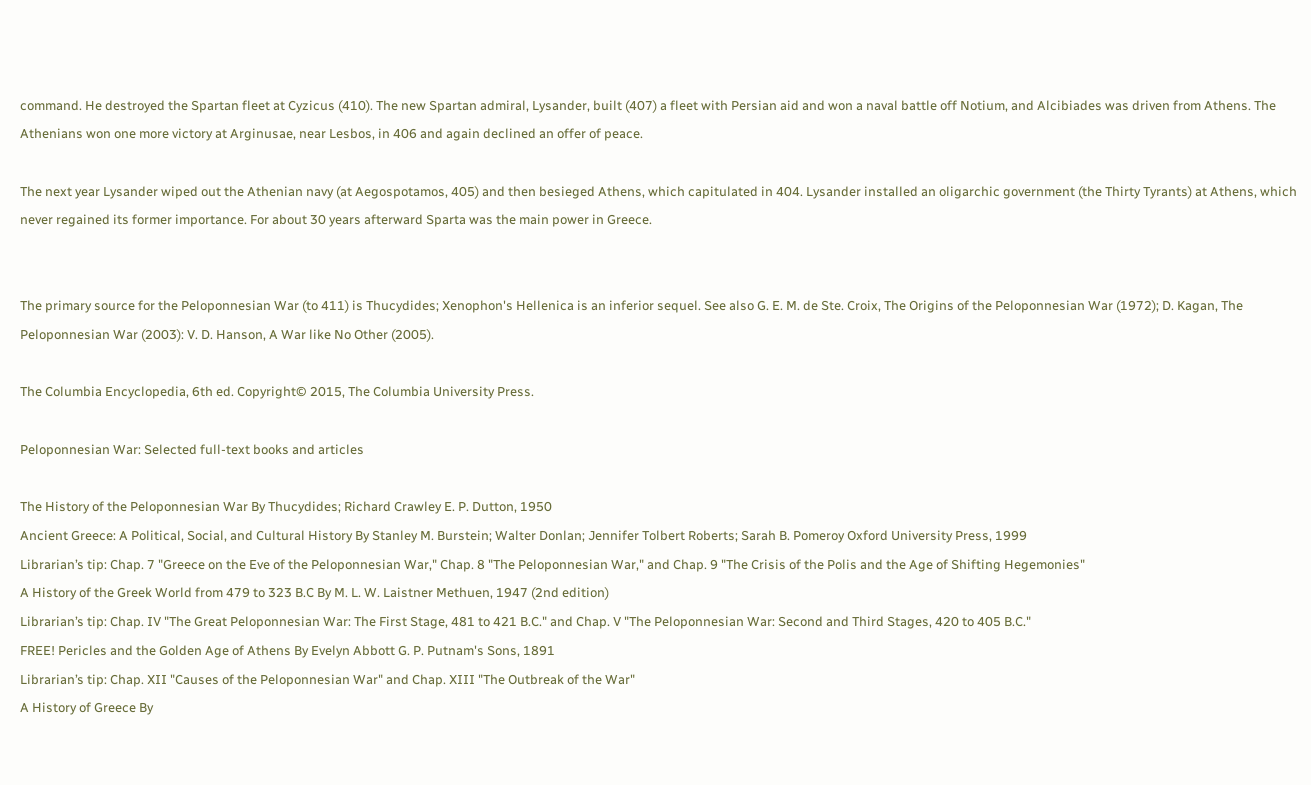command. He destroyed the Spartan fleet at Cyzicus (410). The new Spartan admiral, Lysander, built (407) a fleet with Persian aid and won a naval battle off Notium, and Alcibiades was driven from Athens. The Athenians won one more victory at Arginusae, near Lesbos, in 406 and again declined an offer of peace.

The next year Lysander wiped out the Athenian navy (at Aegospotamos, 405) and then besieged Athens, which capitulated in 404. Lysander installed an oligarchic government (the Thirty Tyrants) at Athens, which never regained its former importance. For about 30 years afterward Sparta was the main power in Greece.


The primary source for the Peloponnesian War (to 411) is Thucydides; Xenophon's Hellenica is an inferior sequel. See also G. E. M. de Ste. Croix, The Origins of the Peloponnesian War (1972); D. Kagan, The Peloponnesian War (2003): V. D. Hanson, A War like No Other (2005).

The Columbia Encyclopedia, 6th ed. Copyright© 2015, The Columbia University Press.

Peloponnesian War: Selected full-text books and articles

The History of the Peloponnesian War By Thucydides; Richard Crawley E. P. Dutton, 1950
Ancient Greece: A Political, Social, and Cultural History By Stanley M. Burstein; Walter Donlan; Jennifer Tolbert Roberts; Sarah B. Pomeroy Oxford University Press, 1999
Librarian’s tip: Chap. 7 "Greece on the Eve of the Peloponnesian War," Chap. 8 "The Peloponnesian War," and Chap. 9 "The Crisis of the Polis and the Age of Shifting Hegemonies"
A History of the Greek World from 479 to 323 B.C By M. L. W. Laistner Methuen, 1947 (2nd edition)
Librarian’s tip: Chap. IV "The Great Peloponnesian War: The First Stage, 481 to 421 B.C." and Chap. V "The Peloponnesian War: Second and Third Stages, 420 to 405 B.C."
FREE! Pericles and the Golden Age of Athens By Evelyn Abbott G. P. Putnam's Sons, 1891
Librarian’s tip: Chap. XII "Causes of the Peloponnesian War" and Chap. XIII "The Outbreak of the War"
A History of Greece By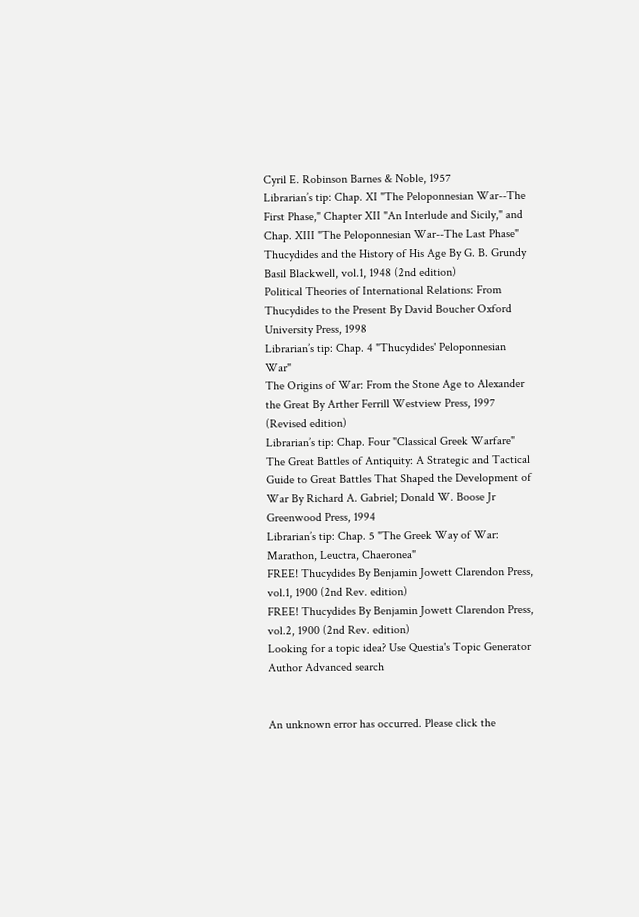Cyril E. Robinson Barnes & Noble, 1957
Librarian’s tip: Chap. XI "The Peloponnesian War--The First Phase," Chapter XII "An Interlude and Sicily," and Chap. XIII "The Peloponnesian War--The Last Phase"
Thucydides and the History of His Age By G. B. Grundy Basil Blackwell, vol.1, 1948 (2nd edition)
Political Theories of International Relations: From Thucydides to the Present By David Boucher Oxford University Press, 1998
Librarian’s tip: Chap. 4 "Thucydides' Peloponnesian War"
The Origins of War: From the Stone Age to Alexander the Great By Arther Ferrill Westview Press, 1997 (Revised edition)
Librarian’s tip: Chap. Four "Classical Greek Warfare"
The Great Battles of Antiquity: A Strategic and Tactical Guide to Great Battles That Shaped the Development of War By Richard A. Gabriel; Donald W. Boose Jr Greenwood Press, 1994
Librarian’s tip: Chap. 5 "The Greek Way of War: Marathon, Leuctra, Chaeronea"
FREE! Thucydides By Benjamin Jowett Clarendon Press, vol.1, 1900 (2nd Rev. edition)
FREE! Thucydides By Benjamin Jowett Clarendon Press, vol.2, 1900 (2nd Rev. edition)
Looking for a topic idea? Use Questia's Topic Generator
Author Advanced search


An unknown error has occurred. Please click the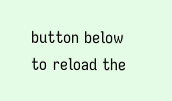button below to reload the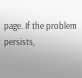page. If the problem persists,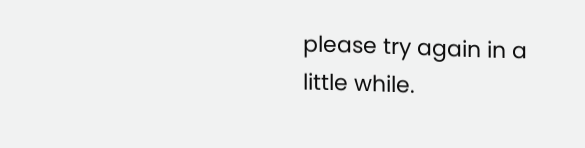please try again in a little while.